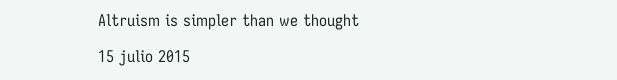Altruism is simpler than we thought

15 julio 2015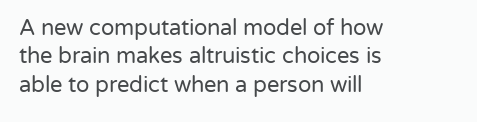A new computational model of how the brain makes altruistic choices is able to predict when a person will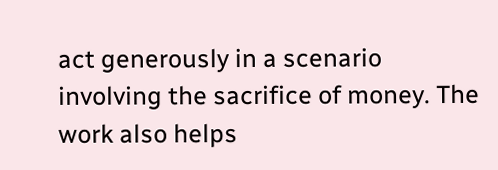act generously in a scenario involving the sacrifice of money. The work also helps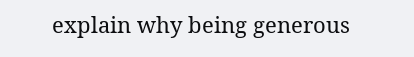explain why being generous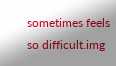sometimes feels so difficult.img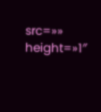src=»» height=»1″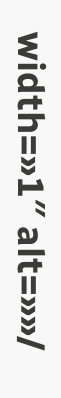width=»1″ alt=»»/